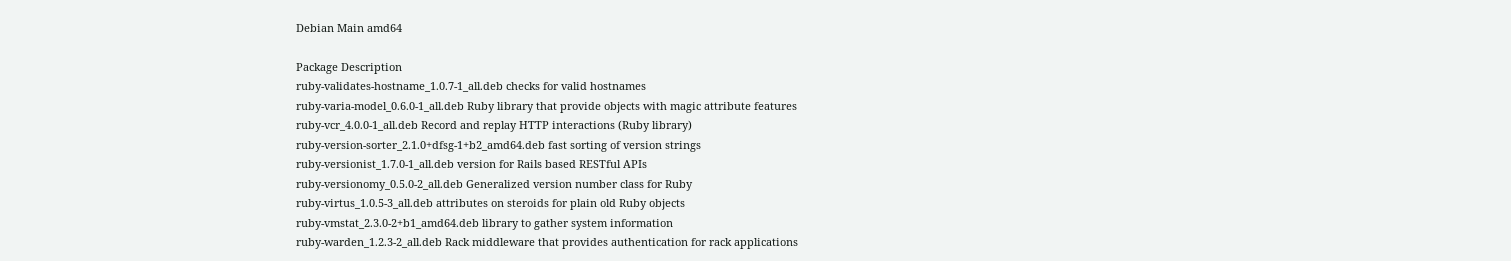Debian Main amd64

Package Description
ruby-validates-hostname_1.0.7-1_all.deb checks for valid hostnames
ruby-varia-model_0.6.0-1_all.deb Ruby library that provide objects with magic attribute features
ruby-vcr_4.0.0-1_all.deb Record and replay HTTP interactions (Ruby library)
ruby-version-sorter_2.1.0+dfsg-1+b2_amd64.deb fast sorting of version strings
ruby-versionist_1.7.0-1_all.deb version for Rails based RESTful APIs
ruby-versionomy_0.5.0-2_all.deb Generalized version number class for Ruby
ruby-virtus_1.0.5-3_all.deb attributes on steroids for plain old Ruby objects
ruby-vmstat_2.3.0-2+b1_amd64.deb library to gather system information
ruby-warden_1.2.3-2_all.deb Rack middleware that provides authentication for rack applications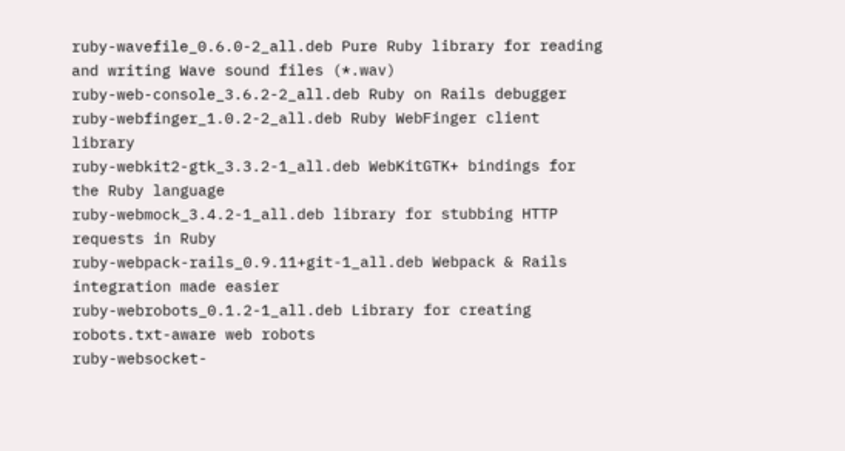ruby-wavefile_0.6.0-2_all.deb Pure Ruby library for reading and writing Wave sound files (*.wav)
ruby-web-console_3.6.2-2_all.deb Ruby on Rails debugger
ruby-webfinger_1.0.2-2_all.deb Ruby WebFinger client library
ruby-webkit2-gtk_3.3.2-1_all.deb WebKitGTK+ bindings for the Ruby language
ruby-webmock_3.4.2-1_all.deb library for stubbing HTTP requests in Ruby
ruby-webpack-rails_0.9.11+git-1_all.deb Webpack & Rails integration made easier
ruby-webrobots_0.1.2-1_all.deb Library for creating robots.txt-aware web robots
ruby-websocket-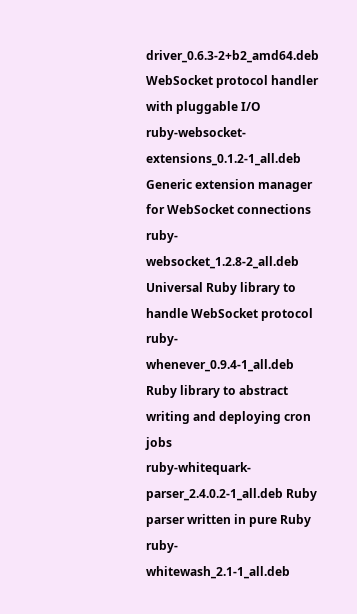driver_0.6.3-2+b2_amd64.deb WebSocket protocol handler with pluggable I/O
ruby-websocket-extensions_0.1.2-1_all.deb Generic extension manager for WebSocket connections
ruby-websocket_1.2.8-2_all.deb Universal Ruby library to handle WebSocket protocol
ruby-whenever_0.9.4-1_all.deb Ruby library to abstract writing and deploying cron jobs
ruby-whitequark-parser_2.4.0.2-1_all.deb Ruby parser written in pure Ruby
ruby-whitewash_2.1-1_all.deb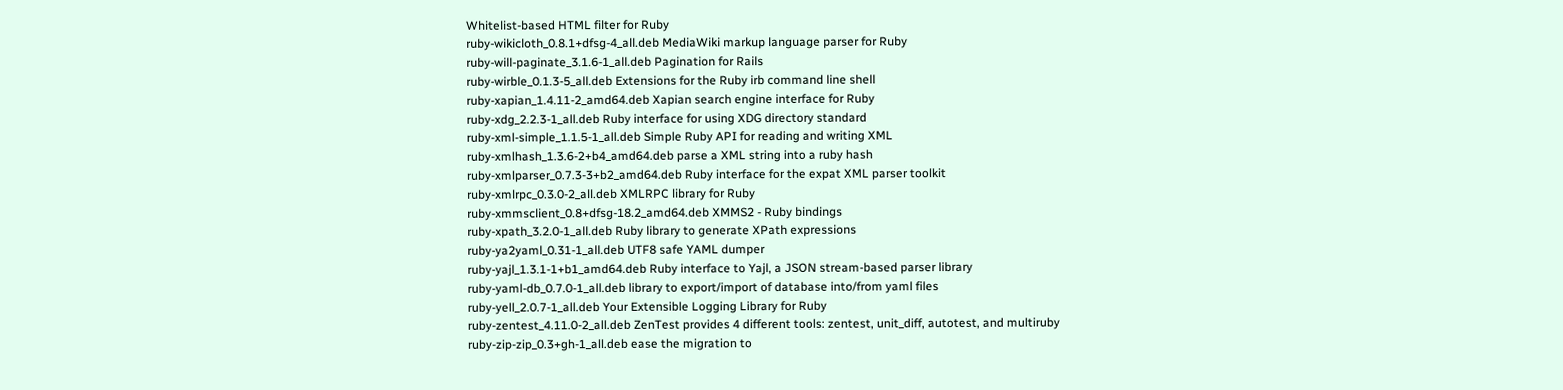Whitelist-based HTML filter for Ruby
ruby-wikicloth_0.8.1+dfsg-4_all.deb MediaWiki markup language parser for Ruby
ruby-will-paginate_3.1.6-1_all.deb Pagination for Rails
ruby-wirble_0.1.3-5_all.deb Extensions for the Ruby irb command line shell
ruby-xapian_1.4.11-2_amd64.deb Xapian search engine interface for Ruby
ruby-xdg_2.2.3-1_all.deb Ruby interface for using XDG directory standard
ruby-xml-simple_1.1.5-1_all.deb Simple Ruby API for reading and writing XML
ruby-xmlhash_1.3.6-2+b4_amd64.deb parse a XML string into a ruby hash
ruby-xmlparser_0.7.3-3+b2_amd64.deb Ruby interface for the expat XML parser toolkit
ruby-xmlrpc_0.3.0-2_all.deb XMLRPC library for Ruby
ruby-xmmsclient_0.8+dfsg-18.2_amd64.deb XMMS2 - Ruby bindings
ruby-xpath_3.2.0-1_all.deb Ruby library to generate XPath expressions
ruby-ya2yaml_0.31-1_all.deb UTF8 safe YAML dumper
ruby-yajl_1.3.1-1+b1_amd64.deb Ruby interface to Yajl, a JSON stream-based parser library
ruby-yaml-db_0.7.0-1_all.deb library to export/import of database into/from yaml files
ruby-yell_2.0.7-1_all.deb Your Extensible Logging Library for Ruby
ruby-zentest_4.11.0-2_all.deb ZenTest provides 4 different tools: zentest, unit_diff, autotest, and multiruby
ruby-zip-zip_0.3+gh-1_all.deb ease the migration to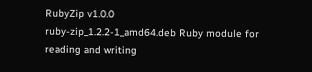RubyZip v1.0.0
ruby-zip_1.2.2-1_amd64.deb Ruby module for reading and writing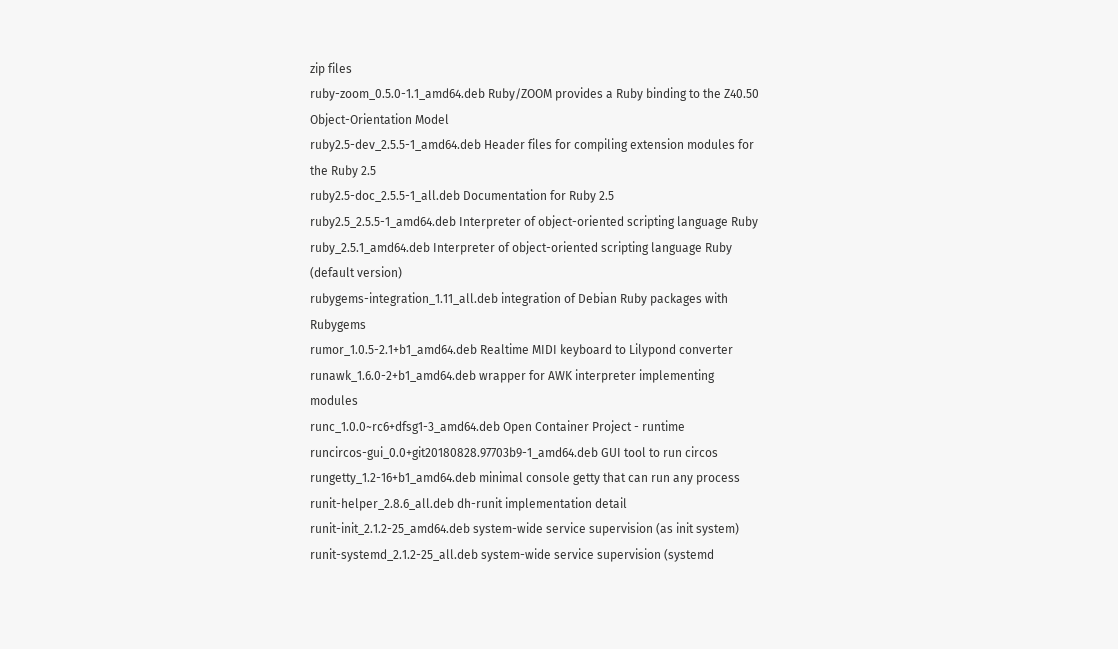zip files
ruby-zoom_0.5.0-1.1_amd64.deb Ruby/ZOOM provides a Ruby binding to the Z40.50 Object-Orientation Model
ruby2.5-dev_2.5.5-1_amd64.deb Header files for compiling extension modules for the Ruby 2.5
ruby2.5-doc_2.5.5-1_all.deb Documentation for Ruby 2.5
ruby2.5_2.5.5-1_amd64.deb Interpreter of object-oriented scripting language Ruby
ruby_2.5.1_amd64.deb Interpreter of object-oriented scripting language Ruby (default version)
rubygems-integration_1.11_all.deb integration of Debian Ruby packages with Rubygems
rumor_1.0.5-2.1+b1_amd64.deb Realtime MIDI keyboard to Lilypond converter
runawk_1.6.0-2+b1_amd64.deb wrapper for AWK interpreter implementing modules
runc_1.0.0~rc6+dfsg1-3_amd64.deb Open Container Project - runtime
runcircos-gui_0.0+git20180828.97703b9-1_amd64.deb GUI tool to run circos
rungetty_1.2-16+b1_amd64.deb minimal console getty that can run any process
runit-helper_2.8.6_all.deb dh-runit implementation detail
runit-init_2.1.2-25_amd64.deb system-wide service supervision (as init system)
runit-systemd_2.1.2-25_all.deb system-wide service supervision (systemd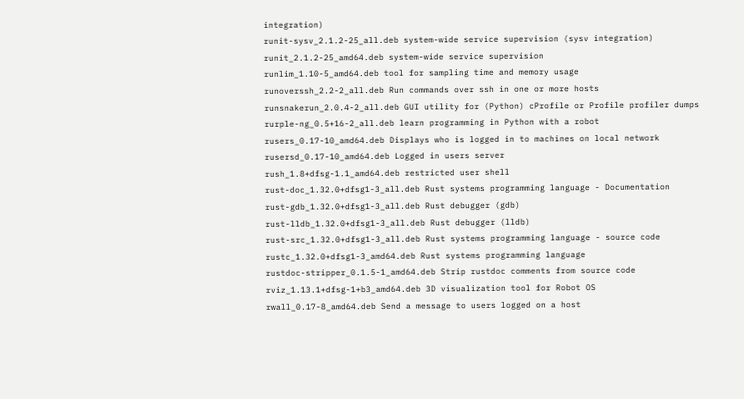integration)
runit-sysv_2.1.2-25_all.deb system-wide service supervision (sysv integration)
runit_2.1.2-25_amd64.deb system-wide service supervision
runlim_1.10-5_amd64.deb tool for sampling time and memory usage
runoverssh_2.2-2_all.deb Run commands over ssh in one or more hosts
runsnakerun_2.0.4-2_all.deb GUI utility for (Python) cProfile or Profile profiler dumps
rurple-ng_0.5+16-2_all.deb learn programming in Python with a robot
rusers_0.17-10_amd64.deb Displays who is logged in to machines on local network
rusersd_0.17-10_amd64.deb Logged in users server
rush_1.8+dfsg-1.1_amd64.deb restricted user shell
rust-doc_1.32.0+dfsg1-3_all.deb Rust systems programming language - Documentation
rust-gdb_1.32.0+dfsg1-3_all.deb Rust debugger (gdb)
rust-lldb_1.32.0+dfsg1-3_all.deb Rust debugger (lldb)
rust-src_1.32.0+dfsg1-3_all.deb Rust systems programming language - source code
rustc_1.32.0+dfsg1-3_amd64.deb Rust systems programming language
rustdoc-stripper_0.1.5-1_amd64.deb Strip rustdoc comments from source code
rviz_1.13.1+dfsg-1+b3_amd64.deb 3D visualization tool for Robot OS
rwall_0.17-8_amd64.deb Send a message to users logged on a host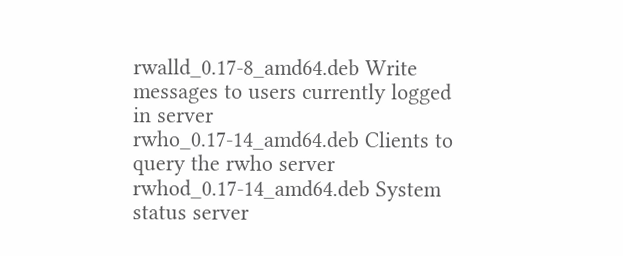rwalld_0.17-8_amd64.deb Write messages to users currently logged in server
rwho_0.17-14_amd64.deb Clients to query the rwho server
rwhod_0.17-14_amd64.deb System status server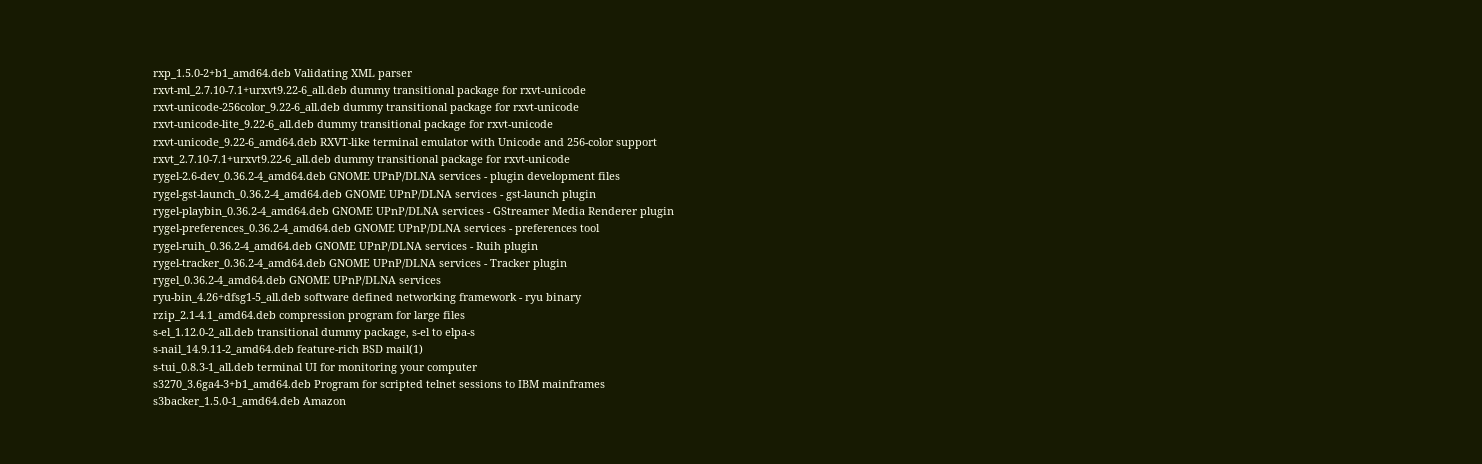rxp_1.5.0-2+b1_amd64.deb Validating XML parser
rxvt-ml_2.7.10-7.1+urxvt9.22-6_all.deb dummy transitional package for rxvt-unicode
rxvt-unicode-256color_9.22-6_all.deb dummy transitional package for rxvt-unicode
rxvt-unicode-lite_9.22-6_all.deb dummy transitional package for rxvt-unicode
rxvt-unicode_9.22-6_amd64.deb RXVT-like terminal emulator with Unicode and 256-color support
rxvt_2.7.10-7.1+urxvt9.22-6_all.deb dummy transitional package for rxvt-unicode
rygel-2.6-dev_0.36.2-4_amd64.deb GNOME UPnP/DLNA services - plugin development files
rygel-gst-launch_0.36.2-4_amd64.deb GNOME UPnP/DLNA services - gst-launch plugin
rygel-playbin_0.36.2-4_amd64.deb GNOME UPnP/DLNA services - GStreamer Media Renderer plugin
rygel-preferences_0.36.2-4_amd64.deb GNOME UPnP/DLNA services - preferences tool
rygel-ruih_0.36.2-4_amd64.deb GNOME UPnP/DLNA services - Ruih plugin
rygel-tracker_0.36.2-4_amd64.deb GNOME UPnP/DLNA services - Tracker plugin
rygel_0.36.2-4_amd64.deb GNOME UPnP/DLNA services
ryu-bin_4.26+dfsg1-5_all.deb software defined networking framework - ryu binary
rzip_2.1-4.1_amd64.deb compression program for large files
s-el_1.12.0-2_all.deb transitional dummy package, s-el to elpa-s
s-nail_14.9.11-2_amd64.deb feature-rich BSD mail(1)
s-tui_0.8.3-1_all.deb terminal UI for monitoring your computer
s3270_3.6ga4-3+b1_amd64.deb Program for scripted telnet sessions to IBM mainframes
s3backer_1.5.0-1_amd64.deb Amazon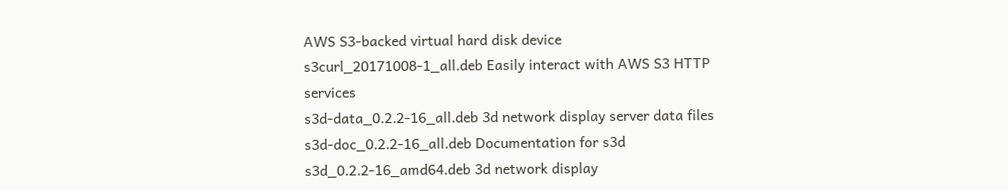AWS S3-backed virtual hard disk device
s3curl_20171008-1_all.deb Easily interact with AWS S3 HTTP services
s3d-data_0.2.2-16_all.deb 3d network display server data files
s3d-doc_0.2.2-16_all.deb Documentation for s3d
s3d_0.2.2-16_amd64.deb 3d network display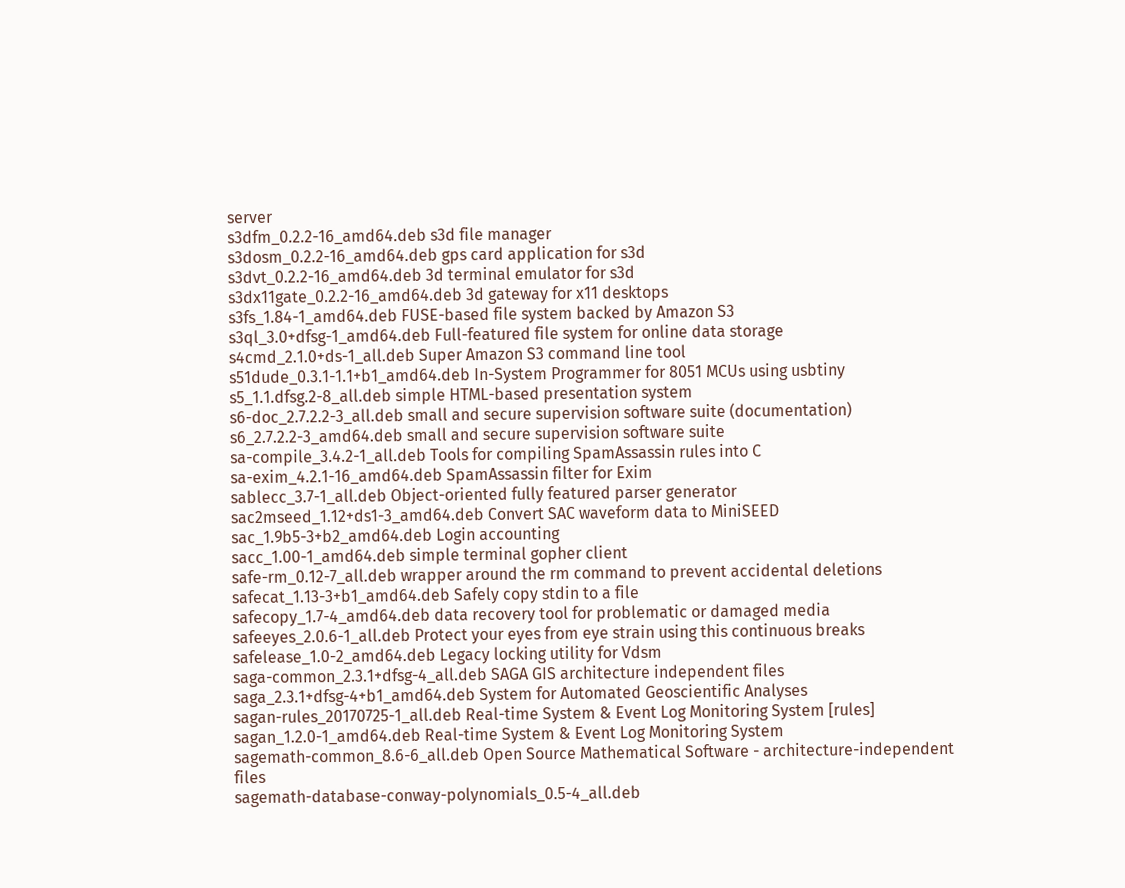server
s3dfm_0.2.2-16_amd64.deb s3d file manager
s3dosm_0.2.2-16_amd64.deb gps card application for s3d
s3dvt_0.2.2-16_amd64.deb 3d terminal emulator for s3d
s3dx11gate_0.2.2-16_amd64.deb 3d gateway for x11 desktops
s3fs_1.84-1_amd64.deb FUSE-based file system backed by Amazon S3
s3ql_3.0+dfsg-1_amd64.deb Full-featured file system for online data storage
s4cmd_2.1.0+ds-1_all.deb Super Amazon S3 command line tool
s51dude_0.3.1-1.1+b1_amd64.deb In-System Programmer for 8051 MCUs using usbtiny
s5_1.1.dfsg.2-8_all.deb simple HTML-based presentation system
s6-doc_2.7.2.2-3_all.deb small and secure supervision software suite (documentation)
s6_2.7.2.2-3_amd64.deb small and secure supervision software suite
sa-compile_3.4.2-1_all.deb Tools for compiling SpamAssassin rules into C
sa-exim_4.2.1-16_amd64.deb SpamAssassin filter for Exim
sablecc_3.7-1_all.deb Object-oriented fully featured parser generator
sac2mseed_1.12+ds1-3_amd64.deb Convert SAC waveform data to MiniSEED
sac_1.9b5-3+b2_amd64.deb Login accounting
sacc_1.00-1_amd64.deb simple terminal gopher client
safe-rm_0.12-7_all.deb wrapper around the rm command to prevent accidental deletions
safecat_1.13-3+b1_amd64.deb Safely copy stdin to a file
safecopy_1.7-4_amd64.deb data recovery tool for problematic or damaged media
safeeyes_2.0.6-1_all.deb Protect your eyes from eye strain using this continuous breaks
safelease_1.0-2_amd64.deb Legacy locking utility for Vdsm
saga-common_2.3.1+dfsg-4_all.deb SAGA GIS architecture independent files
saga_2.3.1+dfsg-4+b1_amd64.deb System for Automated Geoscientific Analyses
sagan-rules_20170725-1_all.deb Real-time System & Event Log Monitoring System [rules]
sagan_1.2.0-1_amd64.deb Real-time System & Event Log Monitoring System
sagemath-common_8.6-6_all.deb Open Source Mathematical Software - architecture-independent files
sagemath-database-conway-polynomials_0.5-4_all.deb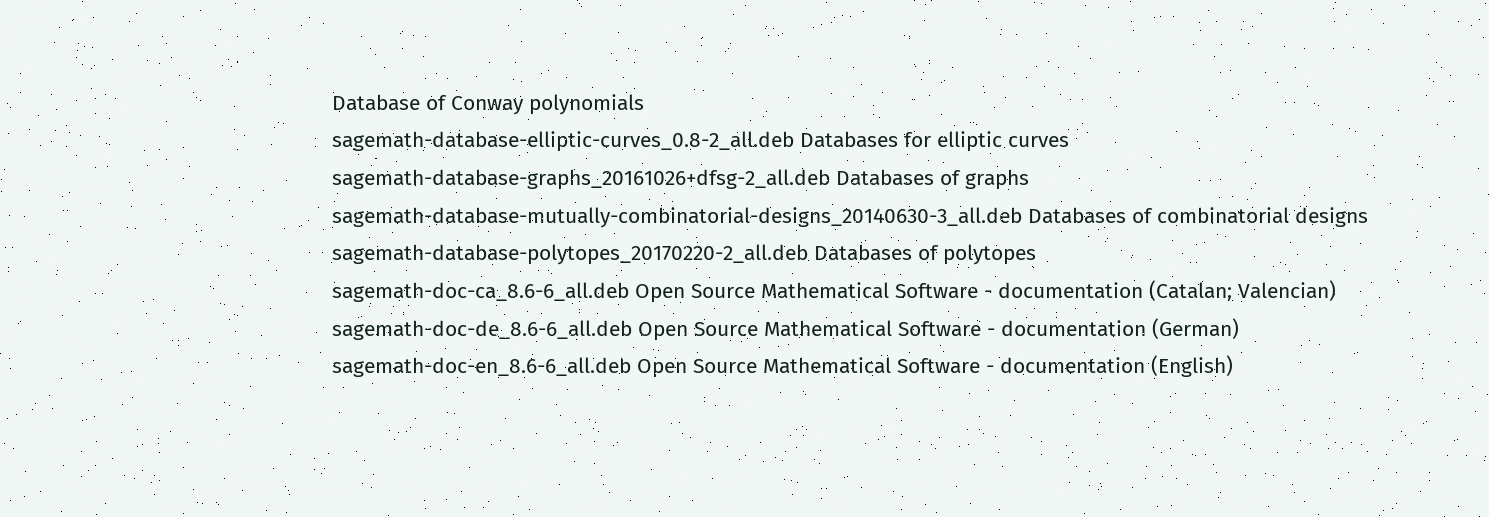Database of Conway polynomials
sagemath-database-elliptic-curves_0.8-2_all.deb Databases for elliptic curves
sagemath-database-graphs_20161026+dfsg-2_all.deb Databases of graphs
sagemath-database-mutually-combinatorial-designs_20140630-3_all.deb Databases of combinatorial designs
sagemath-database-polytopes_20170220-2_all.deb Databases of polytopes
sagemath-doc-ca_8.6-6_all.deb Open Source Mathematical Software - documentation (Catalan; Valencian)
sagemath-doc-de_8.6-6_all.deb Open Source Mathematical Software - documentation (German)
sagemath-doc-en_8.6-6_all.deb Open Source Mathematical Software - documentation (English)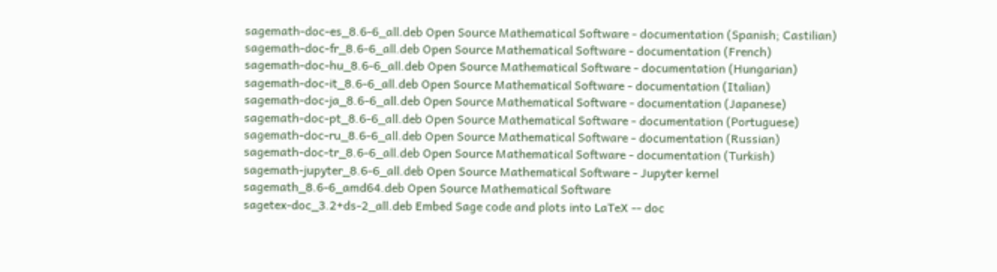sagemath-doc-es_8.6-6_all.deb Open Source Mathematical Software - documentation (Spanish; Castilian)
sagemath-doc-fr_8.6-6_all.deb Open Source Mathematical Software - documentation (French)
sagemath-doc-hu_8.6-6_all.deb Open Source Mathematical Software - documentation (Hungarian)
sagemath-doc-it_8.6-6_all.deb Open Source Mathematical Software - documentation (Italian)
sagemath-doc-ja_8.6-6_all.deb Open Source Mathematical Software - documentation (Japanese)
sagemath-doc-pt_8.6-6_all.deb Open Source Mathematical Software - documentation (Portuguese)
sagemath-doc-ru_8.6-6_all.deb Open Source Mathematical Software - documentation (Russian)
sagemath-doc-tr_8.6-6_all.deb Open Source Mathematical Software - documentation (Turkish)
sagemath-jupyter_8.6-6_all.deb Open Source Mathematical Software - Jupyter kernel
sagemath_8.6-6_amd64.deb Open Source Mathematical Software
sagetex-doc_3.2+ds-2_all.deb Embed Sage code and plots into LaTeX -- doc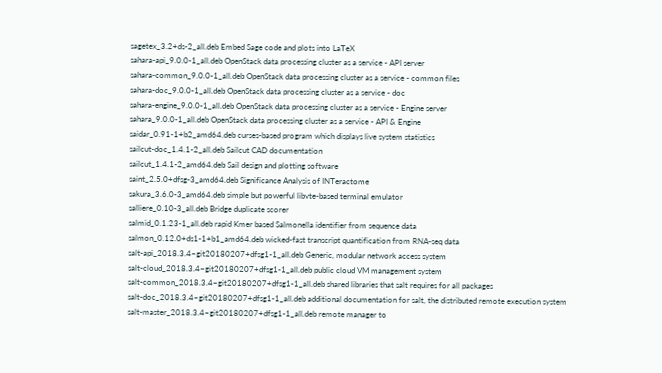sagetex_3.2+ds-2_all.deb Embed Sage code and plots into LaTeX
sahara-api_9.0.0-1_all.deb OpenStack data processing cluster as a service - API server
sahara-common_9.0.0-1_all.deb OpenStack data processing cluster as a service - common files
sahara-doc_9.0.0-1_all.deb OpenStack data processing cluster as a service - doc
sahara-engine_9.0.0-1_all.deb OpenStack data processing cluster as a service - Engine server
sahara_9.0.0-1_all.deb OpenStack data processing cluster as a service - API & Engine
saidar_0.91-1+b2_amd64.deb curses-based program which displays live system statistics
sailcut-doc_1.4.1-2_all.deb Sailcut CAD documentation
sailcut_1.4.1-2_amd64.deb Sail design and plotting software
saint_2.5.0+dfsg-3_amd64.deb Significance Analysis of INTeractome
sakura_3.6.0-3_amd64.deb simple but powerful libvte-based terminal emulator
salliere_0.10-3_all.deb Bridge duplicate scorer
salmid_0.1.23-1_all.deb rapid Kmer based Salmonella identifier from sequence data
salmon_0.12.0+ds1-1+b1_amd64.deb wicked-fast transcript quantification from RNA-seq data
salt-api_2018.3.4~git20180207+dfsg1-1_all.deb Generic, modular network access system
salt-cloud_2018.3.4~git20180207+dfsg1-1_all.deb public cloud VM management system
salt-common_2018.3.4~git20180207+dfsg1-1_all.deb shared libraries that salt requires for all packages
salt-doc_2018.3.4~git20180207+dfsg1-1_all.deb additional documentation for salt, the distributed remote execution system
salt-master_2018.3.4~git20180207+dfsg1-1_all.deb remote manager to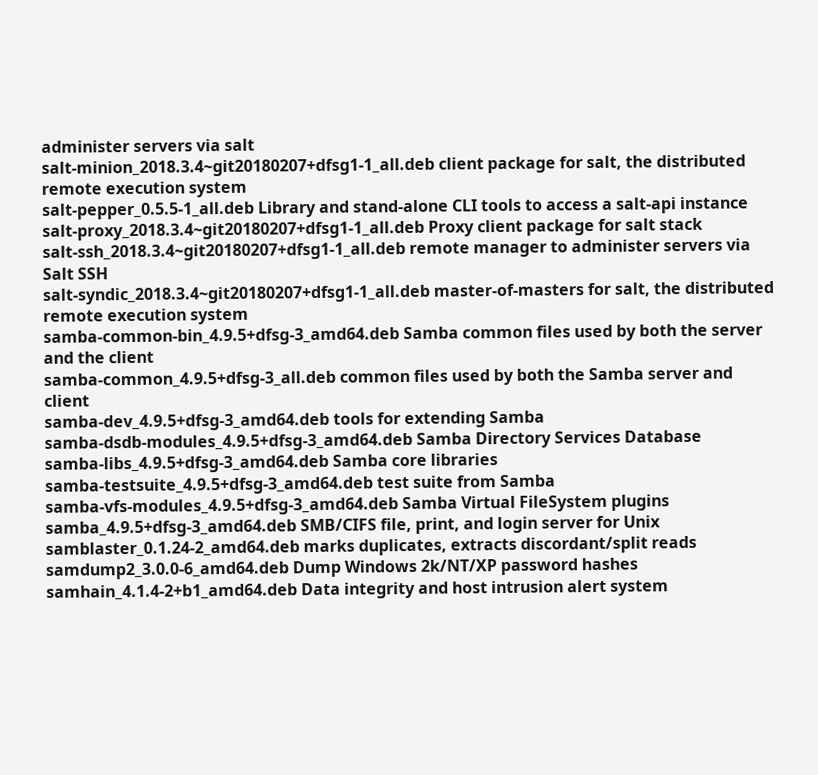administer servers via salt
salt-minion_2018.3.4~git20180207+dfsg1-1_all.deb client package for salt, the distributed remote execution system
salt-pepper_0.5.5-1_all.deb Library and stand-alone CLI tools to access a salt-api instance
salt-proxy_2018.3.4~git20180207+dfsg1-1_all.deb Proxy client package for salt stack
salt-ssh_2018.3.4~git20180207+dfsg1-1_all.deb remote manager to administer servers via Salt SSH
salt-syndic_2018.3.4~git20180207+dfsg1-1_all.deb master-of-masters for salt, the distributed remote execution system
samba-common-bin_4.9.5+dfsg-3_amd64.deb Samba common files used by both the server and the client
samba-common_4.9.5+dfsg-3_all.deb common files used by both the Samba server and client
samba-dev_4.9.5+dfsg-3_amd64.deb tools for extending Samba
samba-dsdb-modules_4.9.5+dfsg-3_amd64.deb Samba Directory Services Database
samba-libs_4.9.5+dfsg-3_amd64.deb Samba core libraries
samba-testsuite_4.9.5+dfsg-3_amd64.deb test suite from Samba
samba-vfs-modules_4.9.5+dfsg-3_amd64.deb Samba Virtual FileSystem plugins
samba_4.9.5+dfsg-3_amd64.deb SMB/CIFS file, print, and login server for Unix
samblaster_0.1.24-2_amd64.deb marks duplicates, extracts discordant/split reads
samdump2_3.0.0-6_amd64.deb Dump Windows 2k/NT/XP password hashes
samhain_4.1.4-2+b1_amd64.deb Data integrity and host intrusion alert system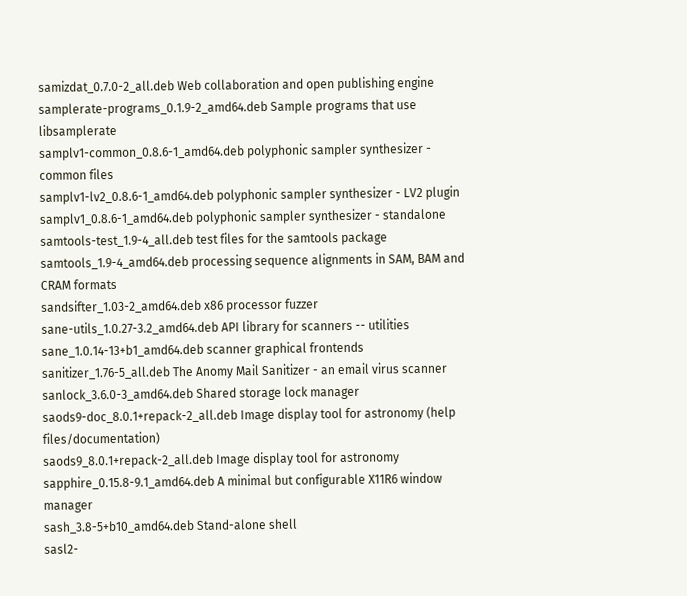samizdat_0.7.0-2_all.deb Web collaboration and open publishing engine
samplerate-programs_0.1.9-2_amd64.deb Sample programs that use libsamplerate
samplv1-common_0.8.6-1_amd64.deb polyphonic sampler synthesizer - common files
samplv1-lv2_0.8.6-1_amd64.deb polyphonic sampler synthesizer - LV2 plugin
samplv1_0.8.6-1_amd64.deb polyphonic sampler synthesizer - standalone
samtools-test_1.9-4_all.deb test files for the samtools package
samtools_1.9-4_amd64.deb processing sequence alignments in SAM, BAM and CRAM formats
sandsifter_1.03-2_amd64.deb x86 processor fuzzer
sane-utils_1.0.27-3.2_amd64.deb API library for scanners -- utilities
sane_1.0.14-13+b1_amd64.deb scanner graphical frontends
sanitizer_1.76-5_all.deb The Anomy Mail Sanitizer - an email virus scanner
sanlock_3.6.0-3_amd64.deb Shared storage lock manager
saods9-doc_8.0.1+repack-2_all.deb Image display tool for astronomy (help files/documentation)
saods9_8.0.1+repack-2_all.deb Image display tool for astronomy
sapphire_0.15.8-9.1_amd64.deb A minimal but configurable X11R6 window manager
sash_3.8-5+b10_amd64.deb Stand-alone shell
sasl2-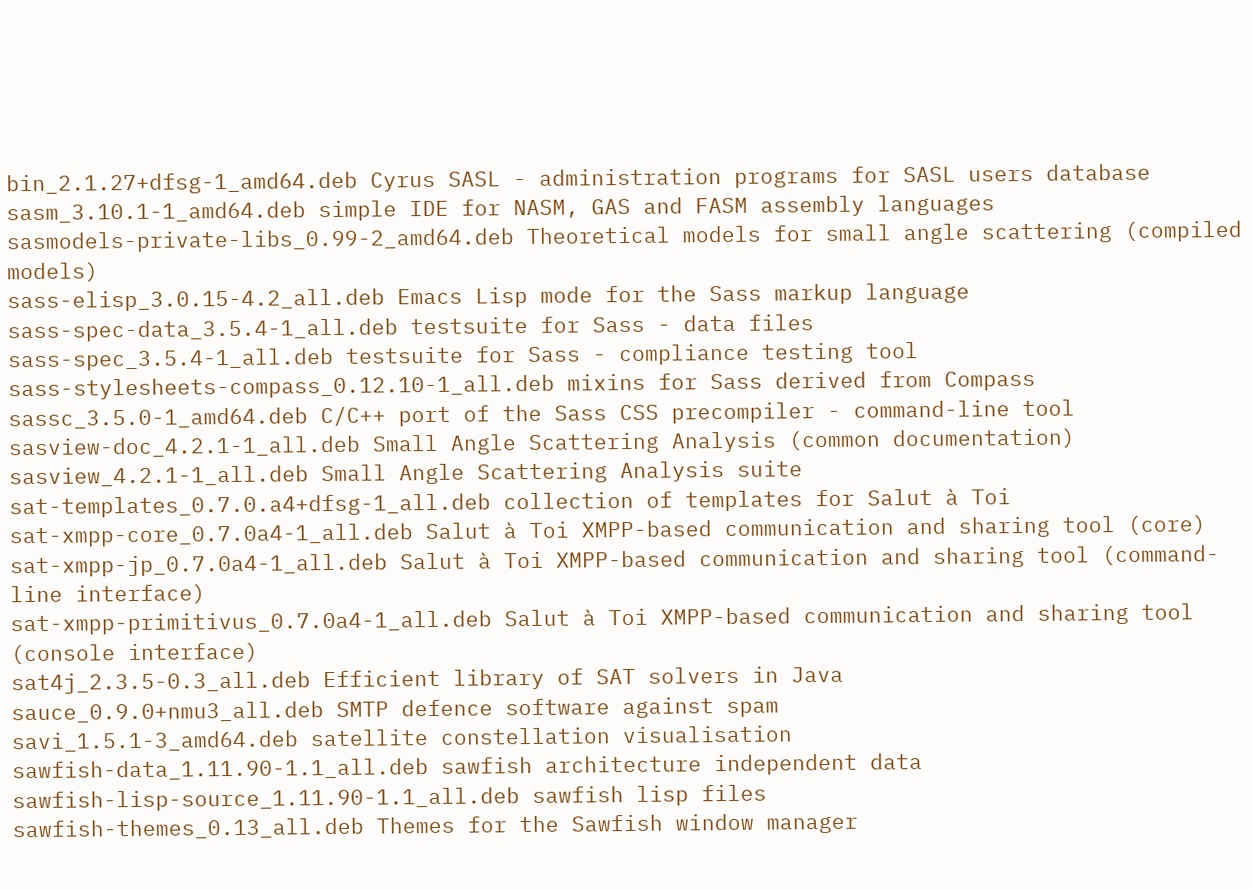bin_2.1.27+dfsg-1_amd64.deb Cyrus SASL - administration programs for SASL users database
sasm_3.10.1-1_amd64.deb simple IDE for NASM, GAS and FASM assembly languages
sasmodels-private-libs_0.99-2_amd64.deb Theoretical models for small angle scattering (compiled models)
sass-elisp_3.0.15-4.2_all.deb Emacs Lisp mode for the Sass markup language
sass-spec-data_3.5.4-1_all.deb testsuite for Sass - data files
sass-spec_3.5.4-1_all.deb testsuite for Sass - compliance testing tool
sass-stylesheets-compass_0.12.10-1_all.deb mixins for Sass derived from Compass
sassc_3.5.0-1_amd64.deb C/C++ port of the Sass CSS precompiler - command-line tool
sasview-doc_4.2.1-1_all.deb Small Angle Scattering Analysis (common documentation)
sasview_4.2.1-1_all.deb Small Angle Scattering Analysis suite
sat-templates_0.7.0.a4+dfsg-1_all.deb collection of templates for Salut à Toi
sat-xmpp-core_0.7.0a4-1_all.deb Salut à Toi XMPP-based communication and sharing tool (core)
sat-xmpp-jp_0.7.0a4-1_all.deb Salut à Toi XMPP-based communication and sharing tool (command-line interface)
sat-xmpp-primitivus_0.7.0a4-1_all.deb Salut à Toi XMPP-based communication and sharing tool (console interface)
sat4j_2.3.5-0.3_all.deb Efficient library of SAT solvers in Java
sauce_0.9.0+nmu3_all.deb SMTP defence software against spam
savi_1.5.1-3_amd64.deb satellite constellation visualisation
sawfish-data_1.11.90-1.1_all.deb sawfish architecture independent data
sawfish-lisp-source_1.11.90-1.1_all.deb sawfish lisp files
sawfish-themes_0.13_all.deb Themes for the Sawfish window manager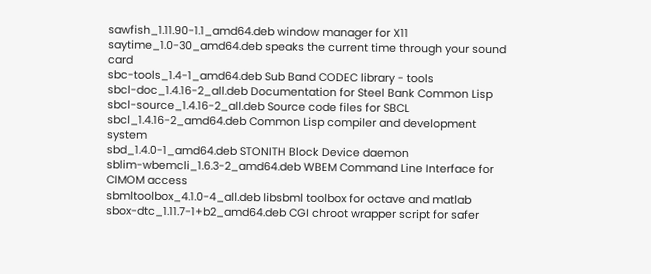sawfish_1.11.90-1.1_amd64.deb window manager for X11
saytime_1.0-30_amd64.deb speaks the current time through your sound card
sbc-tools_1.4-1_amd64.deb Sub Band CODEC library - tools
sbcl-doc_1.4.16-2_all.deb Documentation for Steel Bank Common Lisp
sbcl-source_1.4.16-2_all.deb Source code files for SBCL
sbcl_1.4.16-2_amd64.deb Common Lisp compiler and development system
sbd_1.4.0-1_amd64.deb STONITH Block Device daemon
sblim-wbemcli_1.6.3-2_amd64.deb WBEM Command Line Interface for CIMOM access
sbmltoolbox_4.1.0-4_all.deb libsbml toolbox for octave and matlab
sbox-dtc_1.11.7-1+b2_amd64.deb CGI chroot wrapper script for safer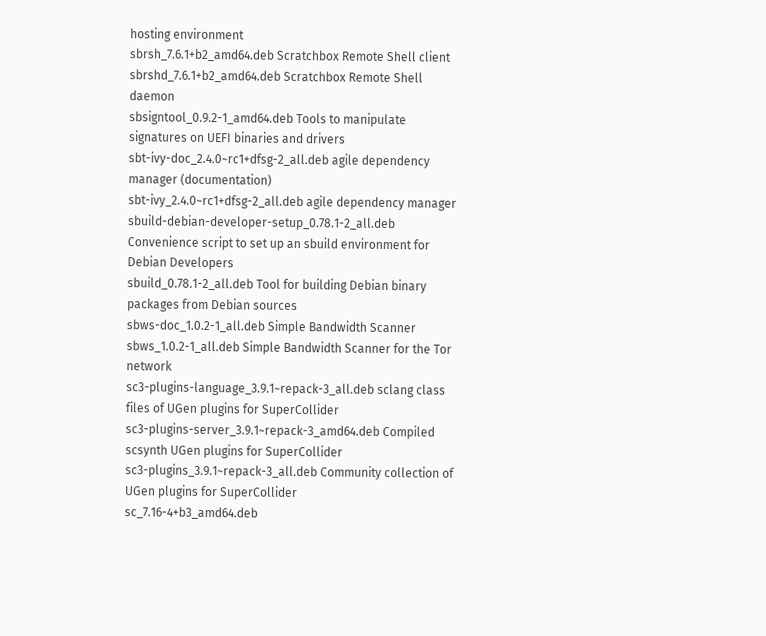hosting environment
sbrsh_7.6.1+b2_amd64.deb Scratchbox Remote Shell client
sbrshd_7.6.1+b2_amd64.deb Scratchbox Remote Shell daemon
sbsigntool_0.9.2-1_amd64.deb Tools to manipulate signatures on UEFI binaries and drivers
sbt-ivy-doc_2.4.0~rc1+dfsg-2_all.deb agile dependency manager (documentation)
sbt-ivy_2.4.0~rc1+dfsg-2_all.deb agile dependency manager
sbuild-debian-developer-setup_0.78.1-2_all.deb Convenience script to set up an sbuild environment for Debian Developers
sbuild_0.78.1-2_all.deb Tool for building Debian binary packages from Debian sources
sbws-doc_1.0.2-1_all.deb Simple Bandwidth Scanner
sbws_1.0.2-1_all.deb Simple Bandwidth Scanner for the Tor network
sc3-plugins-language_3.9.1~repack-3_all.deb sclang class files of UGen plugins for SuperCollider
sc3-plugins-server_3.9.1~repack-3_amd64.deb Compiled scsynth UGen plugins for SuperCollider
sc3-plugins_3.9.1~repack-3_all.deb Community collection of UGen plugins for SuperCollider
sc_7.16-4+b3_amd64.deb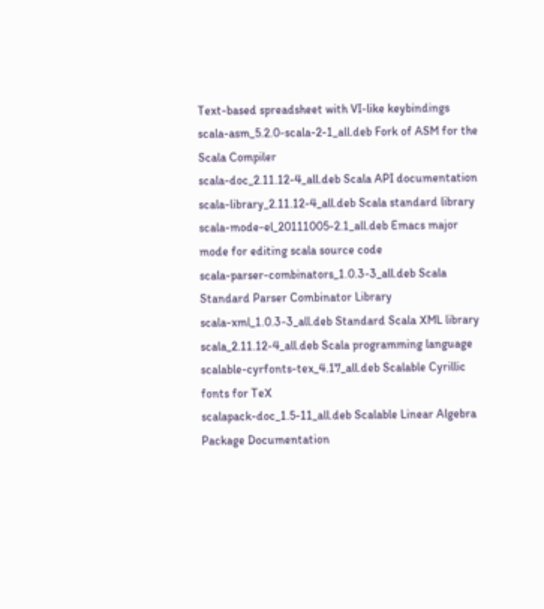Text-based spreadsheet with VI-like keybindings
scala-asm_5.2.0-scala-2-1_all.deb Fork of ASM for the Scala Compiler
scala-doc_2.11.12-4_all.deb Scala API documentation
scala-library_2.11.12-4_all.deb Scala standard library
scala-mode-el_20111005-2.1_all.deb Emacs major mode for editing scala source code
scala-parser-combinators_1.0.3-3_all.deb Scala Standard Parser Combinator Library
scala-xml_1.0.3-3_all.deb Standard Scala XML library
scala_2.11.12-4_all.deb Scala programming language
scalable-cyrfonts-tex_4.17_all.deb Scalable Cyrillic fonts for TeX
scalapack-doc_1.5-11_all.deb Scalable Linear Algebra Package Documentation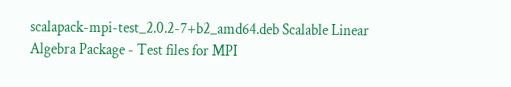scalapack-mpi-test_2.0.2-7+b2_amd64.deb Scalable Linear Algebra Package - Test files for MPI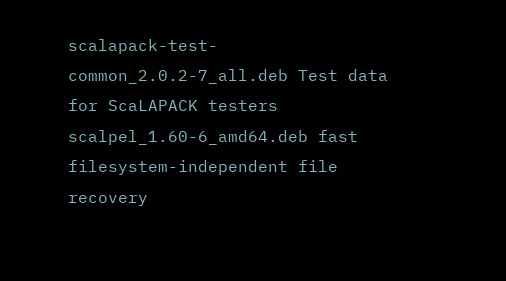scalapack-test-common_2.0.2-7_all.deb Test data for ScaLAPACK testers
scalpel_1.60-6_amd64.deb fast filesystem-independent file recovery